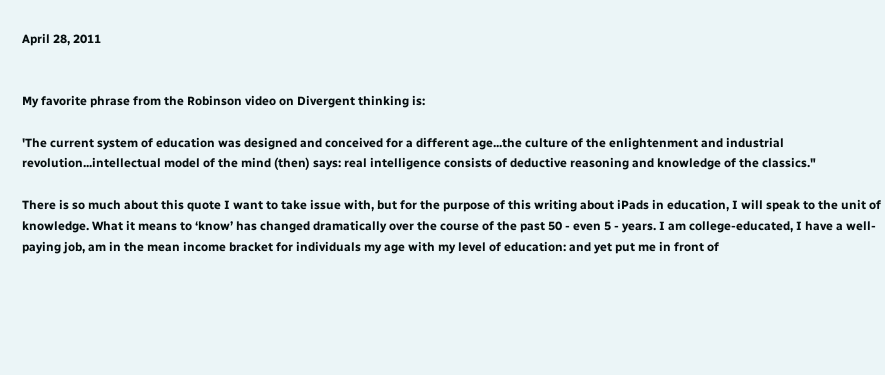April 28, 2011


My favorite phrase from the Robinson video on Divergent thinking is:

'The current system of education was designed and conceived for a different age...the culture of the enlightenment and industrial revolution...intellectual model of the mind (then) says: real intelligence consists of deductive reasoning and knowledge of the classics."

There is so much about this quote I want to take issue with, but for the purpose of this writing about iPads in education, I will speak to the unit of knowledge. What it means to ‘know’ has changed dramatically over the course of the past 50 - even 5 - years. I am college-educated, I have a well-paying job, am in the mean income bracket for individuals my age with my level of education: and yet put me in front of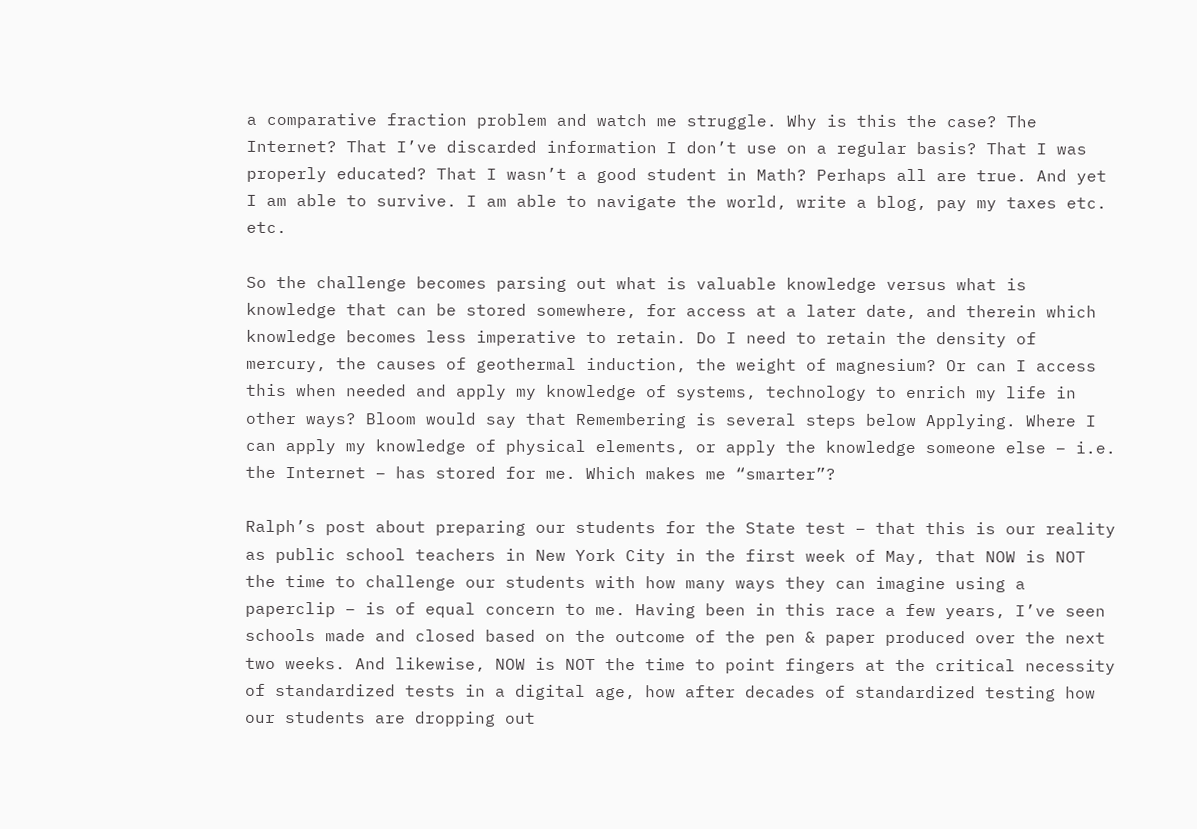a comparative fraction problem and watch me struggle. Why is this the case? The Internet? That I’ve discarded information I don’t use on a regular basis? That I was properly educated? That I wasn’t a good student in Math? Perhaps all are true. And yet I am able to survive. I am able to navigate the world, write a blog, pay my taxes etc. etc.

So the challenge becomes parsing out what is valuable knowledge versus what is knowledge that can be stored somewhere, for access at a later date, and therein which knowledge becomes less imperative to retain. Do I need to retain the density of mercury, the causes of geothermal induction, the weight of magnesium? Or can I access this when needed and apply my knowledge of systems, technology to enrich my life in other ways? Bloom would say that Remembering is several steps below Applying. Where I can apply my knowledge of physical elements, or apply the knowledge someone else – i.e. the Internet – has stored for me. Which makes me “smarter”?

Ralph’s post about preparing our students for the State test – that this is our reality as public school teachers in New York City in the first week of May, that NOW is NOT the time to challenge our students with how many ways they can imagine using a paperclip – is of equal concern to me. Having been in this race a few years, I’ve seen schools made and closed based on the outcome of the pen & paper produced over the next two weeks. And likewise, NOW is NOT the time to point fingers at the critical necessity of standardized tests in a digital age, how after decades of standardized testing how our students are dropping out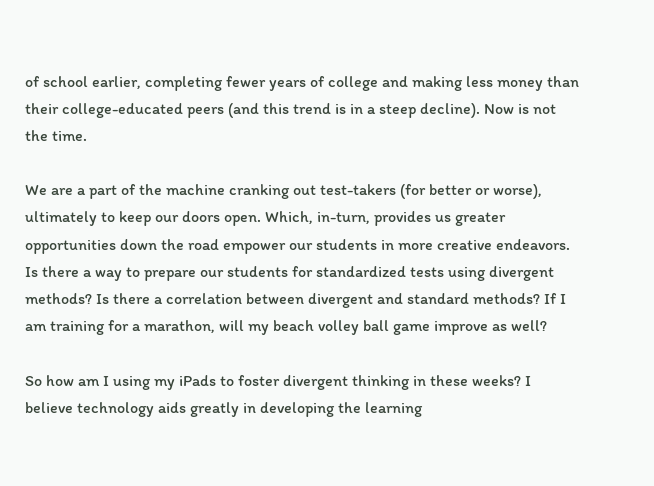of school earlier, completing fewer years of college and making less money than their college-educated peers (and this trend is in a steep decline). Now is not the time.

We are a part of the machine cranking out test-takers (for better or worse), ultimately to keep our doors open. Which, in-turn, provides us greater opportunities down the road empower our students in more creative endeavors. Is there a way to prepare our students for standardized tests using divergent methods? Is there a correlation between divergent and standard methods? If I am training for a marathon, will my beach volley ball game improve as well?

So how am I using my iPads to foster divergent thinking in these weeks? I believe technology aids greatly in developing the learning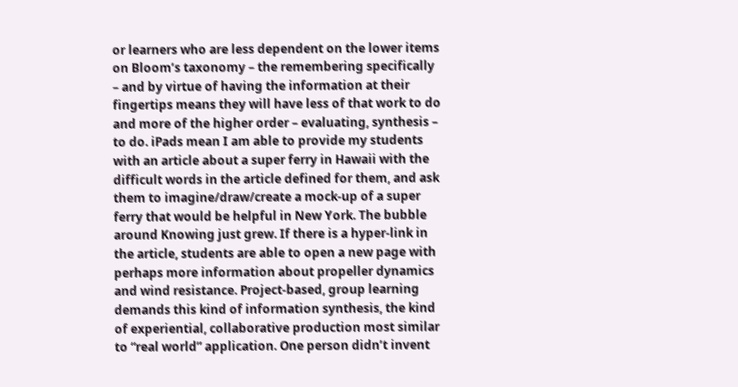or learners who are less dependent on the lower items on Bloom’s taxonomy – the remembering specifically – and by virtue of having the information at their fingertips means they will have less of that work to do and more of the higher order – evaluating, synthesis – to do. iPads mean I am able to provide my students with an article about a super ferry in Hawaii with the difficult words in the article defined for them, and ask them to imagine/draw/create a mock-up of a super ferry that would be helpful in New York. The bubble around Knowing just grew. If there is a hyper-link in the article, students are able to open a new page with perhaps more information about propeller dynamics and wind resistance. Project-based, group learning demands this kind of information synthesis, the kind of experiential, collaborative production most similar to “real world” application. One person didn’t invent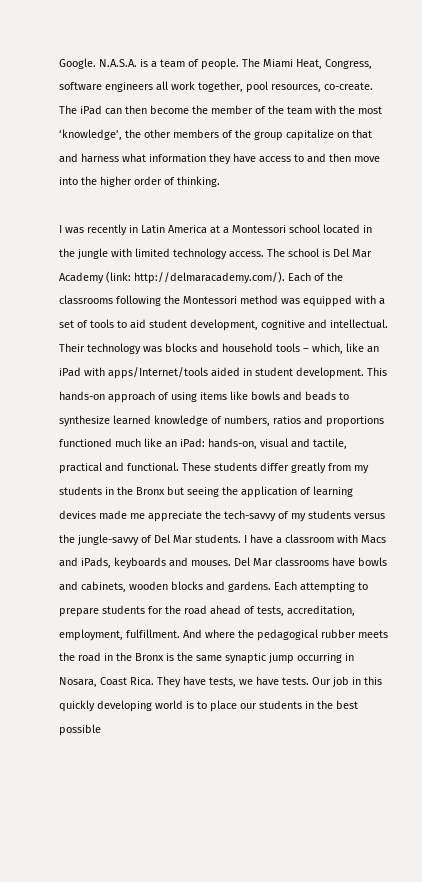Google. N.A.S.A. is a team of people. The Miami Heat, Congress, software engineers all work together, pool resources, co-create. The iPad can then become the member of the team with the most ‘knowledge’, the other members of the group capitalize on that and harness what information they have access to and then move into the higher order of thinking.

I was recently in Latin America at a Montessori school located in the jungle with limited technology access. The school is Del Mar Academy (link: http://delmaracademy.com/). Each of the classrooms following the Montessori method was equipped with a set of tools to aid student development, cognitive and intellectual. Their technology was blocks and household tools – which, like an iPad with apps/Internet/tools aided in student development. This hands-on approach of using items like bowls and beads to synthesize learned knowledge of numbers, ratios and proportions functioned much like an iPad: hands-on, visual and tactile, practical and functional. These students differ greatly from my students in the Bronx but seeing the application of learning devices made me appreciate the tech-savvy of my students versus the jungle-savvy of Del Mar students. I have a classroom with Macs and iPads, keyboards and mouses. Del Mar classrooms have bowls and cabinets, wooden blocks and gardens. Each attempting to prepare students for the road ahead of tests, accreditation, employment, fulfillment. And where the pedagogical rubber meets the road in the Bronx is the same synaptic jump occurring in Nosara, Coast Rica. They have tests, we have tests. Our job in this quickly developing world is to place our students in the best possible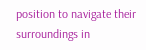position to navigate their surroundings in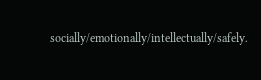socially/emotionally/intellectually/safely.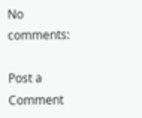No comments:

Post a Comment